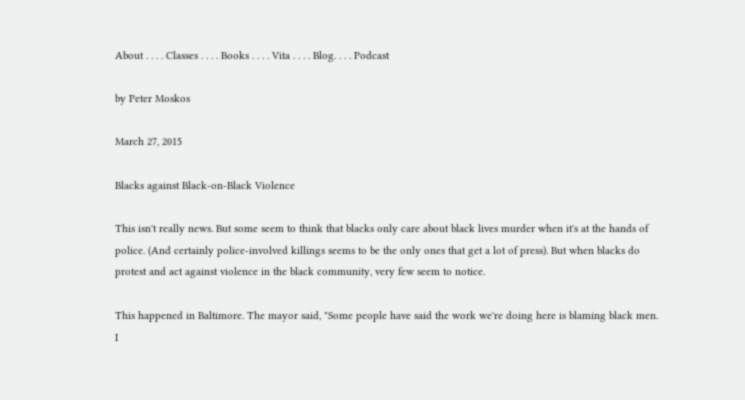About . . . . Classes . . . . Books . . . . Vita . . . . Blog. . . . Podcast

by Peter Moskos

March 27, 2015

Blacks against Black-on-Black Violence

This isn't really news. But some seem to think that blacks only care about black lives murder when it's at the hands of police. (And certainly police-involved killings seems to be the only ones that get a lot of press). But when blacks do protest and act against violence in the black community, very few seem to notice.

This happened in Baltimore. The mayor said, "Some people have said the work we're doing here is blaming black men. I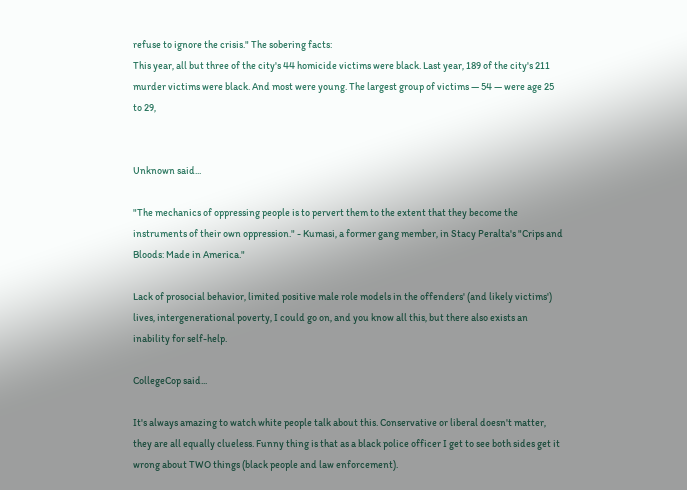refuse to ignore the crisis." The sobering facts:
This year, all but three of the city's 44 homicide victims were black. Last year, 189 of the city's 211 murder victims were black. And most were young. The largest group of victims — 54 — were age 25 to 29,


Unknown said...

"The mechanics of oppressing people is to pervert them to the extent that they become the instruments of their own oppression." - Kumasi, a former gang member, in Stacy Peralta's "Crips and Bloods: Made in America."

Lack of prosocial behavior, limited positive male role models in the offenders' (and likely victims') lives, intergenerational poverty, I could go on, and you know all this, but there also exists an inability for self-help.

CollegeCop said...

It's always amazing to watch white people talk about this. Conservative or liberal doesn't matter, they are all equally clueless. Funny thing is that as a black police officer I get to see both sides get it wrong about TWO things (black people and law enforcement).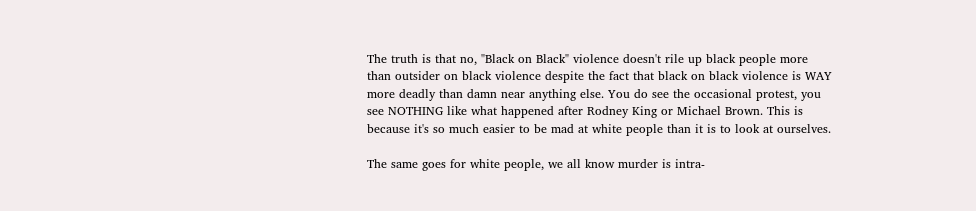The truth is that no, "Black on Black" violence doesn't rile up black people more than outsider on black violence despite the fact that black on black violence is WAY more deadly than damn near anything else. You do see the occasional protest, you see NOTHING like what happened after Rodney King or Michael Brown. This is because it's so much easier to be mad at white people than it is to look at ourselves.

The same goes for white people, we all know murder is intra-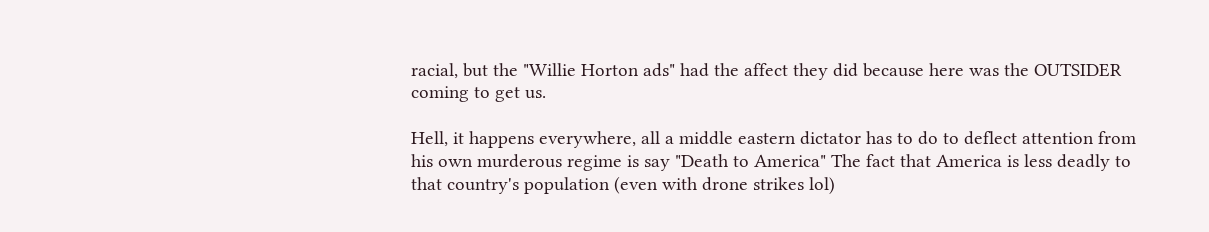racial, but the "Willie Horton ads" had the affect they did because here was the OUTSIDER coming to get us.

Hell, it happens everywhere, all a middle eastern dictator has to do to deflect attention from his own murderous regime is say "Death to America" The fact that America is less deadly to that country's population (even with drone strikes lol)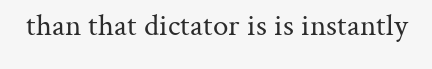than that dictator is is instantly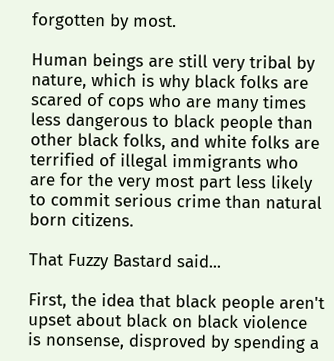forgotten by most.

Human beings are still very tribal by nature, which is why black folks are scared of cops who are many times less dangerous to black people than other black folks, and white folks are terrified of illegal immigrants who are for the very most part less likely to commit serious crime than natural born citizens.

That Fuzzy Bastard said...

First, the idea that black people aren't upset about black on black violence is nonsense, disproved by spending a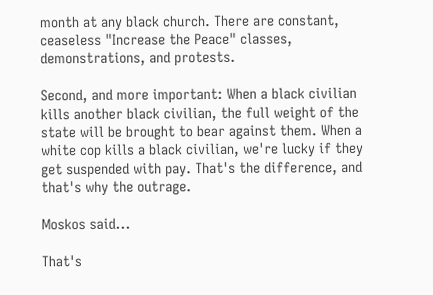month at any black church. There are constant, ceaseless "Increase the Peace" classes, demonstrations, and protests.

Second, and more important: When a black civilian kills another black civilian, the full weight of the state will be brought to bear against them. When a white cop kills a black civilian, we're lucky if they get suspended with pay. That's the difference, and that's why the outrage.

Moskos said...

That's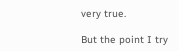very true.

But the point I try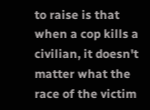to raise is that when a cop kills a civilian, it doesn't matter what the race of the victim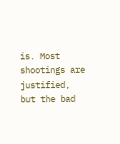is. Most shootings are justified, but the bad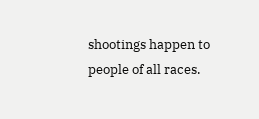shootings happen to people of all races.